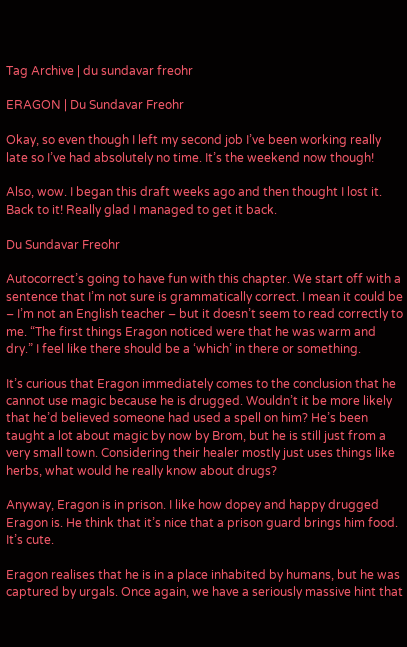Tag Archive | du sundavar freohr

ERAGON | Du Sundavar Freohr

Okay, so even though I left my second job I’ve been working really late so I’ve had absolutely no time. It’s the weekend now though!

Also, wow. I began this draft weeks ago and then thought I lost it. Back to it! Really glad I managed to get it back.

Du Sundavar Freohr

Autocorrect’s going to have fun with this chapter. We start off with a sentence that I’m not sure is grammatically correct. I mean it could be – I’m not an English teacher – but it doesn’t seem to read correctly to me. “The first things Eragon noticed were that he was warm and dry.” I feel like there should be a ‘which’ in there or something.

It’s curious that Eragon immediately comes to the conclusion that he cannot use magic because he is drugged. Wouldn’t it be more likely that he’d believed someone had used a spell on him? He’s been taught a lot about magic by now by Brom, but he is still just from a very small town. Considering their healer mostly just uses things like herbs, what would he really know about drugs?

Anyway, Eragon is in prison. I like how dopey and happy drugged Eragon is. He think that it’s nice that a prison guard brings him food. It’s cute.

Eragon realises that he is in a place inhabited by humans, but he was captured by urgals. Once again, we have a seriously massive hint that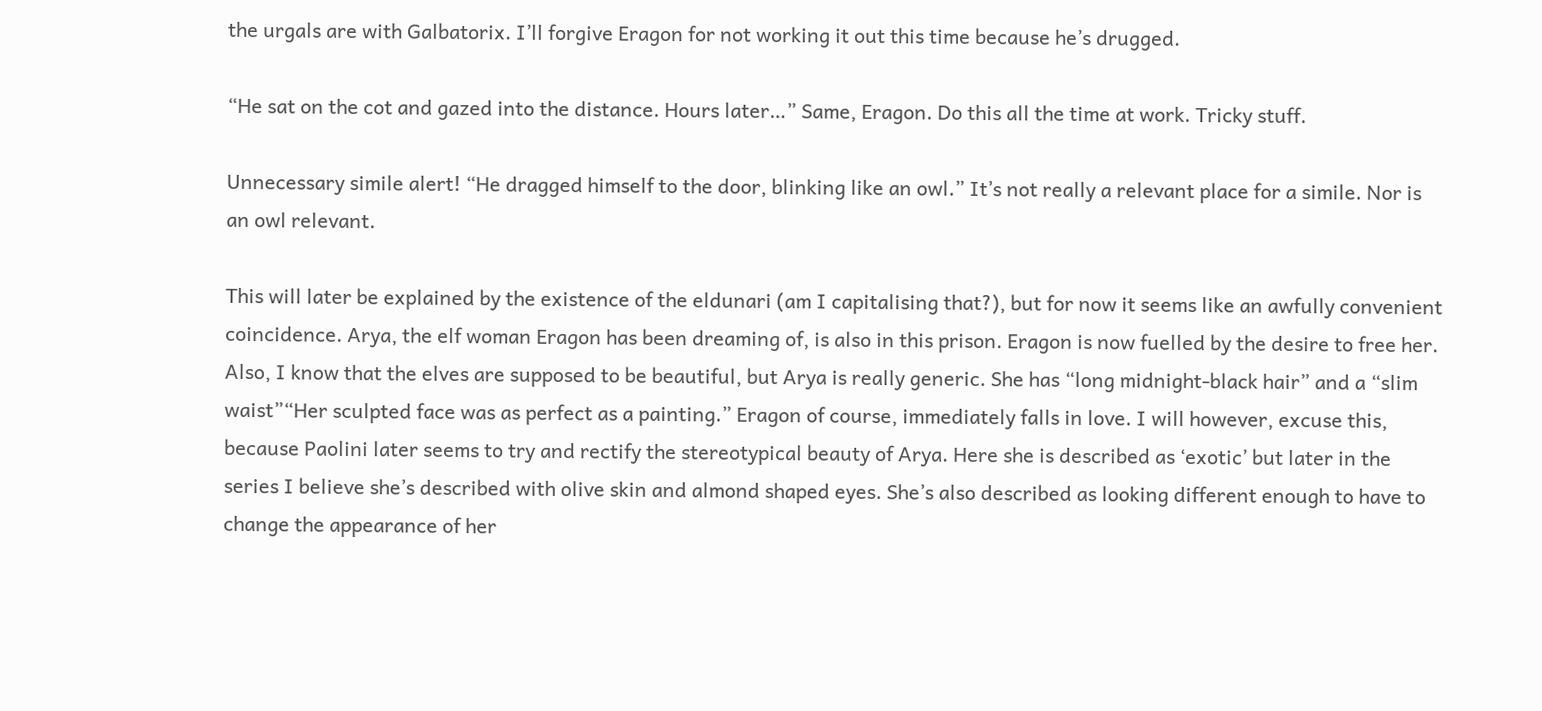the urgals are with Galbatorix. I’ll forgive Eragon for not working it out this time because he’s drugged.

“He sat on the cot and gazed into the distance. Hours later…” Same, Eragon. Do this all the time at work. Tricky stuff.

Unnecessary simile alert! “He dragged himself to the door, blinking like an owl.” It’s not really a relevant place for a simile. Nor is an owl relevant.

This will later be explained by the existence of the eldunari (am I capitalising that?), but for now it seems like an awfully convenient coincidence. Arya, the elf woman Eragon has been dreaming of, is also in this prison. Eragon is now fuelled by the desire to free her. Also, I know that the elves are supposed to be beautiful, but Arya is really generic. She has “long midnight-black hair” and a “slim waist”“Her sculpted face was as perfect as a painting.” Eragon of course, immediately falls in love. I will however, excuse this, because Paolini later seems to try and rectify the stereotypical beauty of Arya. Here she is described as ‘exotic’ but later in the series I believe she’s described with olive skin and almond shaped eyes. She’s also described as looking different enough to have to change the appearance of her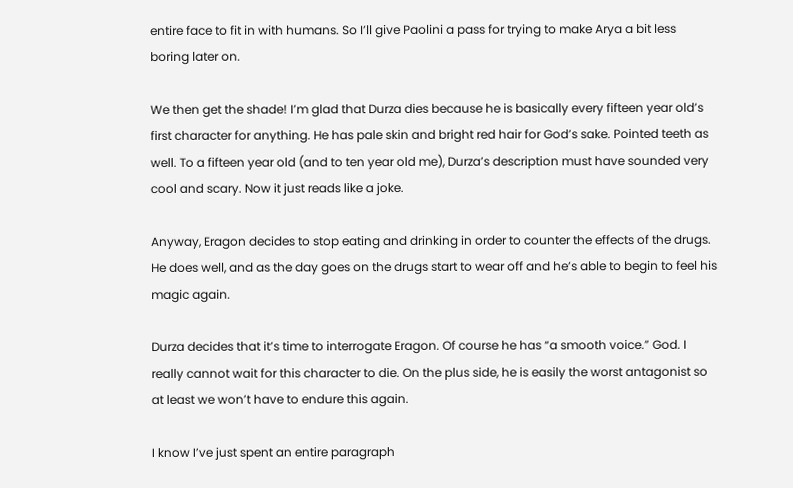entire face to fit in with humans. So I’ll give Paolini a pass for trying to make Arya a bit less boring later on.

We then get the shade! I’m glad that Durza dies because he is basically every fifteen year old’s first character for anything. He has pale skin and bright red hair for God’s sake. Pointed teeth as well. To a fifteen year old (and to ten year old me), Durza’s description must have sounded very cool and scary. Now it just reads like a joke.

Anyway, Eragon decides to stop eating and drinking in order to counter the effects of the drugs. He does well, and as the day goes on the drugs start to wear off and he’s able to begin to feel his magic again.

Durza decides that it’s time to interrogate Eragon. Of course he has “a smooth voice.” God. I really cannot wait for this character to die. On the plus side, he is easily the worst antagonist so at least we won’t have to endure this again.

I know I’ve just spent an entire paragraph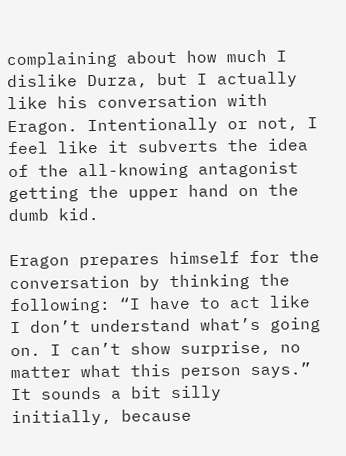complaining about how much I dislike Durza, but I actually like his conversation with Eragon. Intentionally or not, I feel like it subverts the idea of the all-knowing antagonist getting the upper hand on the dumb kid.

Eragon prepares himself for the conversation by thinking the following: “I have to act like I don’t understand what’s going on. I can’t show surprise, no matter what this person says.” It sounds a bit silly initially, because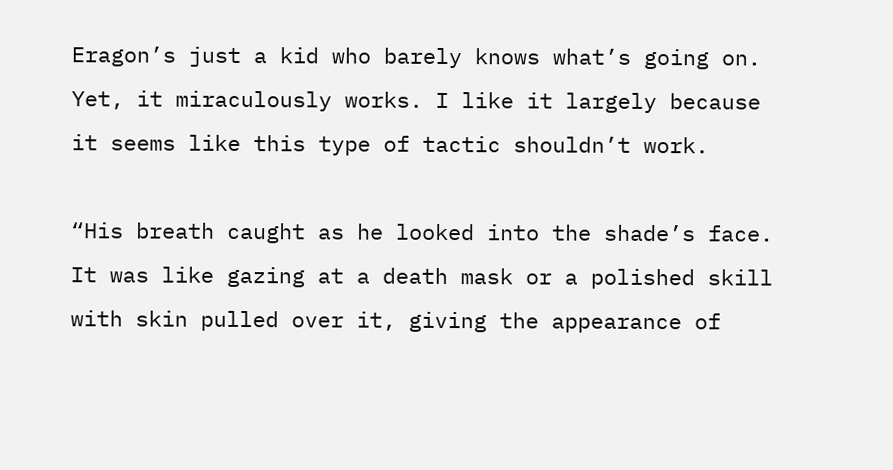Eragon’s just a kid who barely knows what’s going on. Yet, it miraculously works. I like it largely because it seems like this type of tactic shouldn’t work.

“His breath caught as he looked into the shade’s face. It was like gazing at a death mask or a polished skill with skin pulled over it, giving the appearance of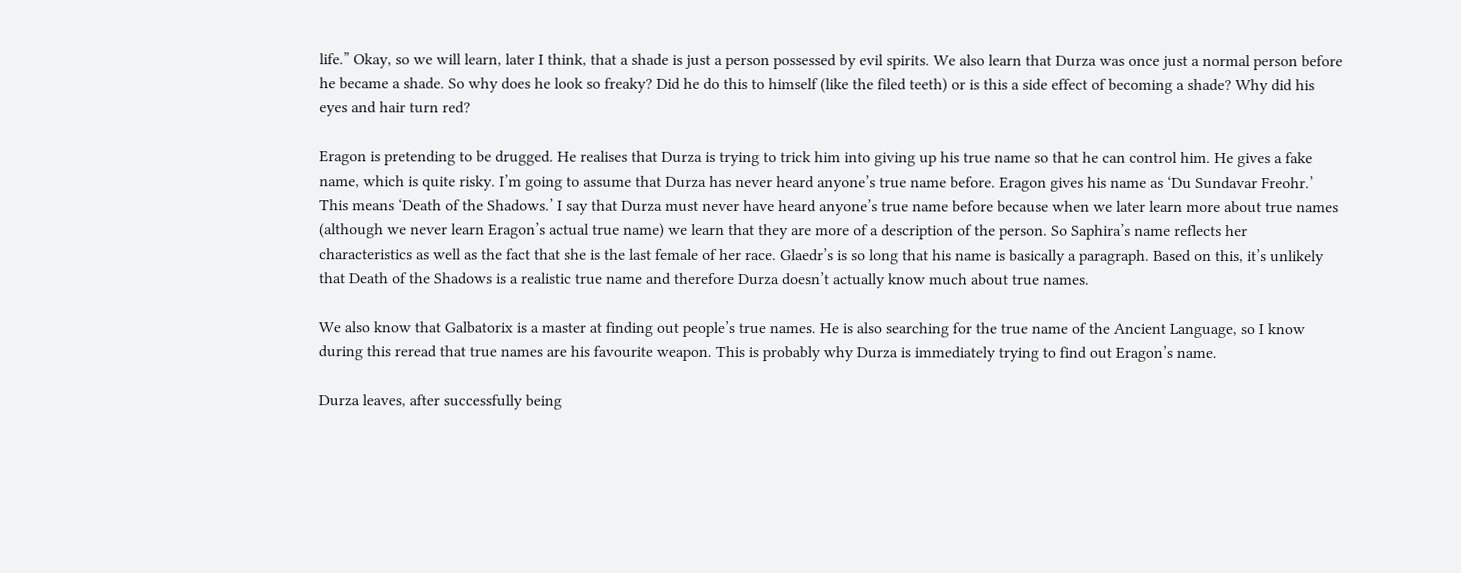life.” Okay, so we will learn, later I think, that a shade is just a person possessed by evil spirits. We also learn that Durza was once just a normal person before he became a shade. So why does he look so freaky? Did he do this to himself (like the filed teeth) or is this a side effect of becoming a shade? Why did his eyes and hair turn red?

Eragon is pretending to be drugged. He realises that Durza is trying to trick him into giving up his true name so that he can control him. He gives a fake name, which is quite risky. I’m going to assume that Durza has never heard anyone’s true name before. Eragon gives his name as ‘Du Sundavar Freohr.’ This means ‘Death of the Shadows.’ I say that Durza must never have heard anyone’s true name before because when we later learn more about true names (although we never learn Eragon’s actual true name) we learn that they are more of a description of the person. So Saphira’s name reflects her characteristics as well as the fact that she is the last female of her race. Glaedr’s is so long that his name is basically a paragraph. Based on this, it’s unlikely that Death of the Shadows is a realistic true name and therefore Durza doesn’t actually know much about true names.

We also know that Galbatorix is a master at finding out people’s true names. He is also searching for the true name of the Ancient Language, so I know during this reread that true names are his favourite weapon. This is probably why Durza is immediately trying to find out Eragon’s name.

Durza leaves, after successfully being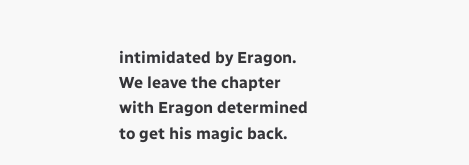intimidated by Eragon. We leave the chapter with Eragon determined to get his magic back.